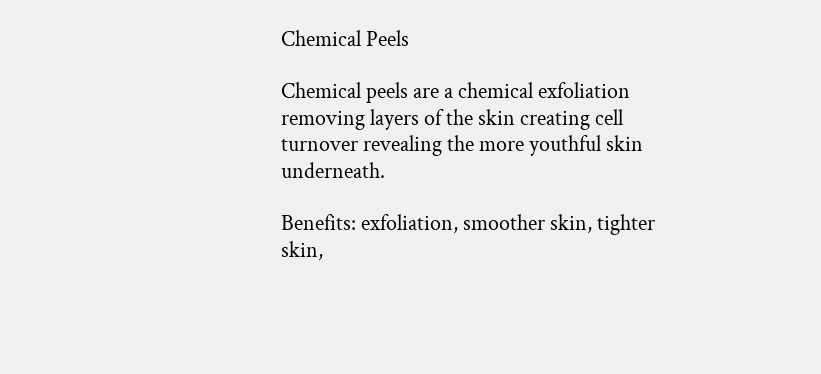Chemical Peels

Chemical peels are a chemical exfoliation removing layers of the skin creating cell turnover revealing the more youthful skin underneath.

Benefits: exfoliation, smoother skin, tighter skin,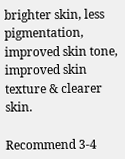brighter skin, less pigmentation, improved skin tone, improved skin texture & clearer skin.

Recommend 3-4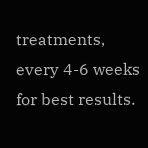treatments, every 4-6 weeks for best results.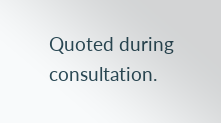Quoted during consultation.